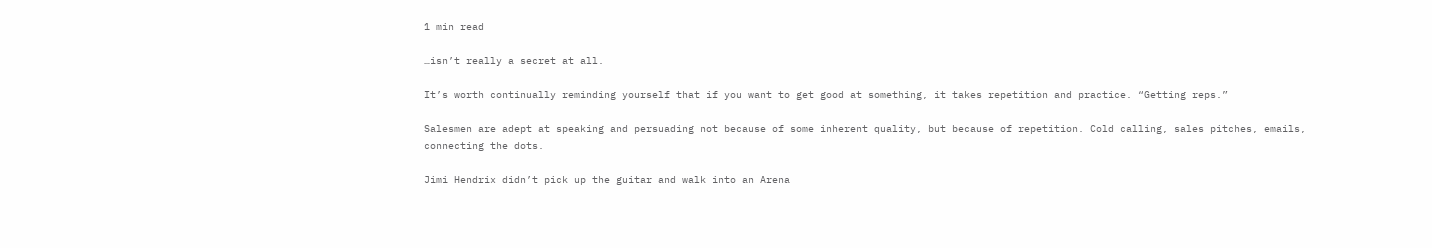1 min read

…isn’t really a secret at all.

It’s worth continually reminding yourself that if you want to get good at something, it takes repetition and practice. “Getting reps.”

Salesmen are adept at speaking and persuading not because of some inherent quality, but because of repetition. Cold calling, sales pitches, emails, connecting the dots.

Jimi Hendrix didn’t pick up the guitar and walk into an Arena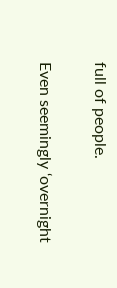full of people.

Even seemingly ‘overnight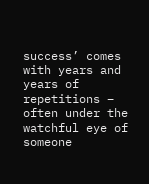success’ comes with years and years of repetitions – often under the watchful eye of someone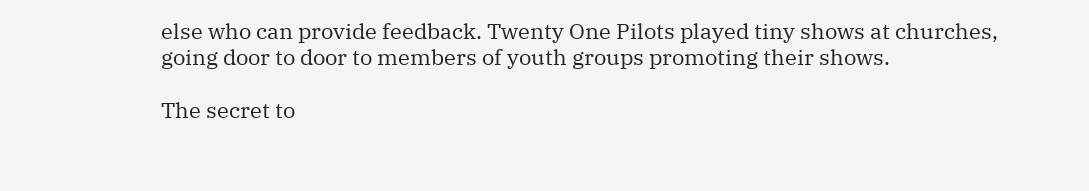else who can provide feedback. Twenty One Pilots played tiny shows at churches, going door to door to members of youth groups promoting their shows.

The secret to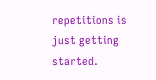repetitions is just getting started.